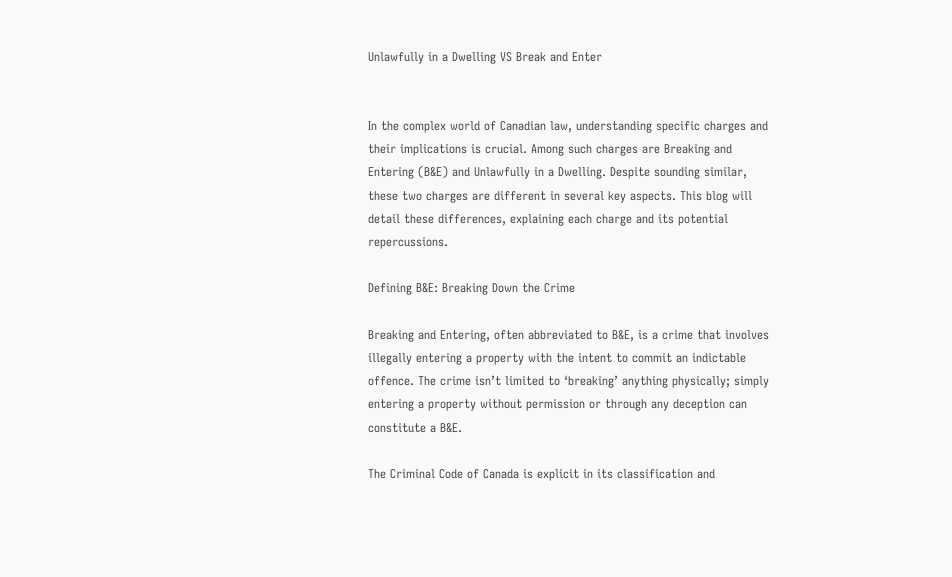Unlawfully in a Dwelling VS Break and Enter


In the complex world of Canadian law, understanding specific charges and their implications is crucial. Among such charges are Breaking and Entering (B&E) and Unlawfully in a Dwelling. Despite sounding similar, these two charges are different in several key aspects. This blog will detail these differences, explaining each charge and its potential repercussions.

Defining B&E: Breaking Down the Crime

Breaking and Entering, often abbreviated to B&E, is a crime that involves illegally entering a property with the intent to commit an indictable offence. The crime isn’t limited to ‘breaking’ anything physically; simply entering a property without permission or through any deception can constitute a B&E.

The Criminal Code of Canada is explicit in its classification and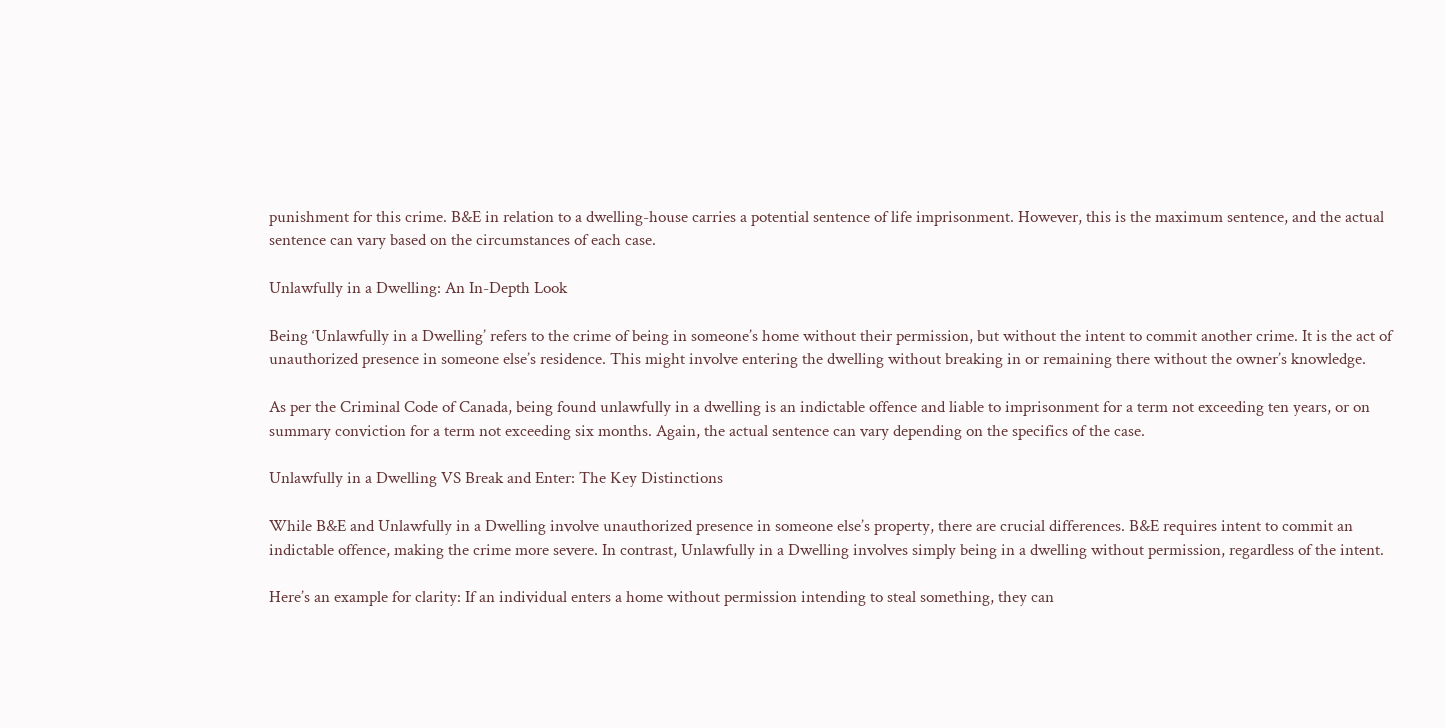punishment for this crime. B&E in relation to a dwelling-house carries a potential sentence of life imprisonment. However, this is the maximum sentence, and the actual sentence can vary based on the circumstances of each case.

Unlawfully in a Dwelling: An In-Depth Look

Being ‘Unlawfully in a Dwelling’ refers to the crime of being in someone’s home without their permission, but without the intent to commit another crime. It is the act of unauthorized presence in someone else’s residence. This might involve entering the dwelling without breaking in or remaining there without the owner’s knowledge.

As per the Criminal Code of Canada, being found unlawfully in a dwelling is an indictable offence and liable to imprisonment for a term not exceeding ten years, or on summary conviction for a term not exceeding six months. Again, the actual sentence can vary depending on the specifics of the case.

Unlawfully in a Dwelling VS Break and Enter: The Key Distinctions

While B&E and Unlawfully in a Dwelling involve unauthorized presence in someone else’s property, there are crucial differences. B&E requires intent to commit an indictable offence, making the crime more severe. In contrast, Unlawfully in a Dwelling involves simply being in a dwelling without permission, regardless of the intent.

Here’s an example for clarity: If an individual enters a home without permission intending to steal something, they can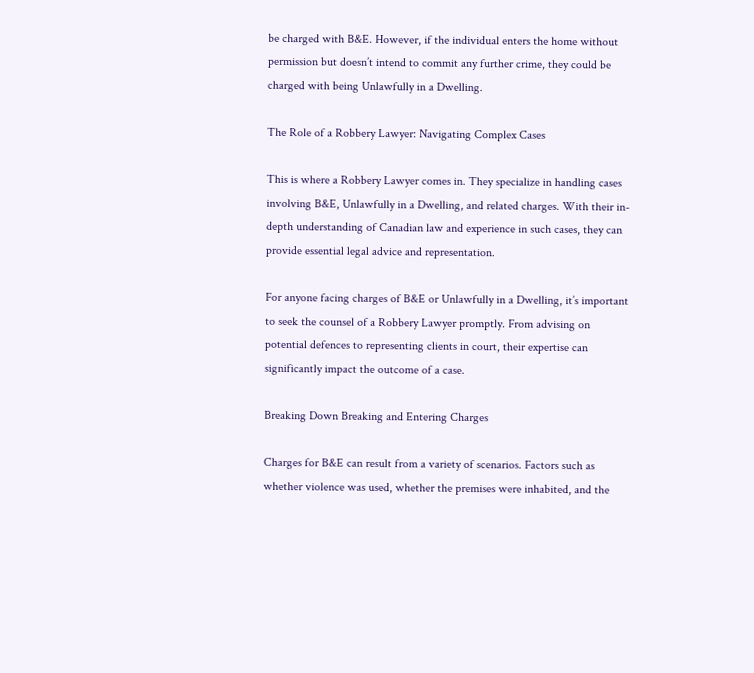be charged with B&E. However, if the individual enters the home without permission but doesn’t intend to commit any further crime, they could be charged with being Unlawfully in a Dwelling.

The Role of a Robbery Lawyer: Navigating Complex Cases

This is where a Robbery Lawyer comes in. They specialize in handling cases involving B&E, Unlawfully in a Dwelling, and related charges. With their in-depth understanding of Canadian law and experience in such cases, they can provide essential legal advice and representation.

For anyone facing charges of B&E or Unlawfully in a Dwelling, it’s important to seek the counsel of a Robbery Lawyer promptly. From advising on potential defences to representing clients in court, their expertise can significantly impact the outcome of a case.

Breaking Down Breaking and Entering Charges

Charges for B&E can result from a variety of scenarios. Factors such as whether violence was used, whether the premises were inhabited, and the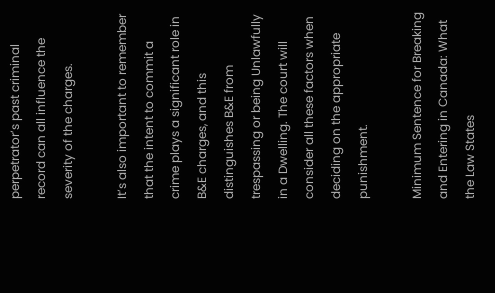perpetrator’s past criminal record can all influence the severity of the charges.

It’s also important to remember that the intent to commit a crime plays a significant role in B&E charges, and this distinguishes B&E from trespassing or being Unlawfully in a Dwelling. The court will consider all these factors when deciding on the appropriate punishment.

Minimum Sentence for Breaking and Entering in Canada: What the Law States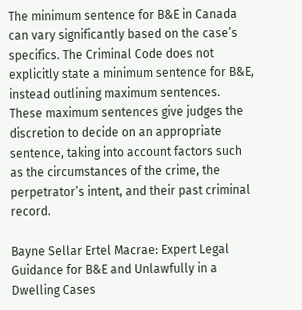The minimum sentence for B&E in Canada can vary significantly based on the case’s specifics. The Criminal Code does not explicitly state a minimum sentence for B&E, instead outlining maximum sentences. These maximum sentences give judges the discretion to decide on an appropriate sentence, taking into account factors such as the circumstances of the crime, the perpetrator’s intent, and their past criminal record.

Bayne Sellar Ertel Macrae: Expert Legal Guidance for B&E and Unlawfully in a Dwelling Cases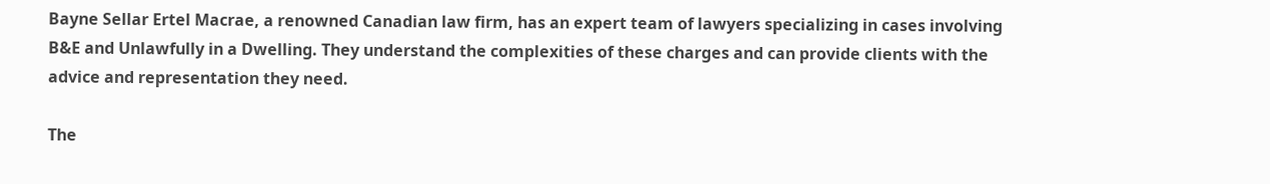Bayne Sellar Ertel Macrae, a renowned Canadian law firm, has an expert team of lawyers specializing in cases involving B&E and Unlawfully in a Dwelling. They understand the complexities of these charges and can provide clients with the advice and representation they need.

The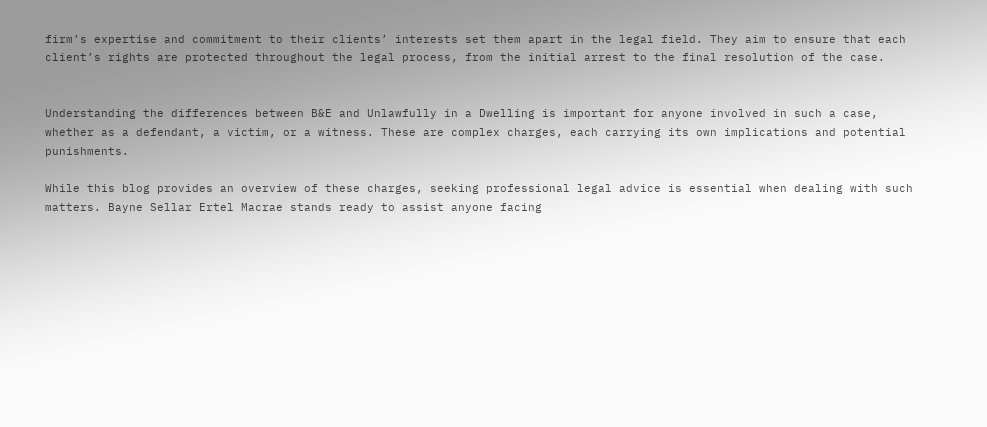firm’s expertise and commitment to their clients’ interests set them apart in the legal field. They aim to ensure that each client’s rights are protected throughout the legal process, from the initial arrest to the final resolution of the case.


Understanding the differences between B&E and Unlawfully in a Dwelling is important for anyone involved in such a case, whether as a defendant, a victim, or a witness. These are complex charges, each carrying its own implications and potential punishments.

While this blog provides an overview of these charges, seeking professional legal advice is essential when dealing with such matters. Bayne Sellar Ertel Macrae stands ready to assist anyone facing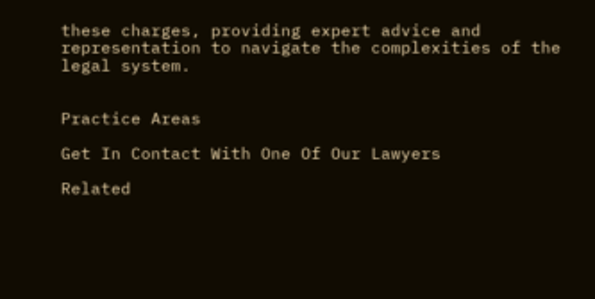these charges, providing expert advice and representation to navigate the complexities of the legal system.


Practice Areas

Get In Contact With One Of Our Lawyers

Related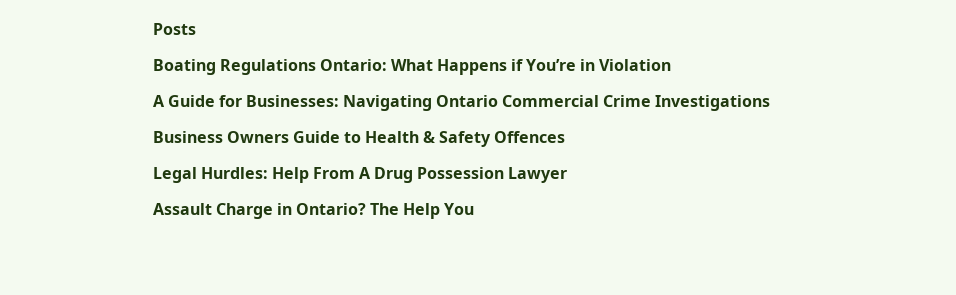Posts

Boating Regulations Ontario: What Happens if You’re in Violation

A Guide for Businesses: Navigating Ontario Commercial Crime Investigations

Business Owners Guide to Health & Safety Offences

Legal Hurdles: Help From A Drug Possession Lawyer

Assault Charge in Ontario? The Help You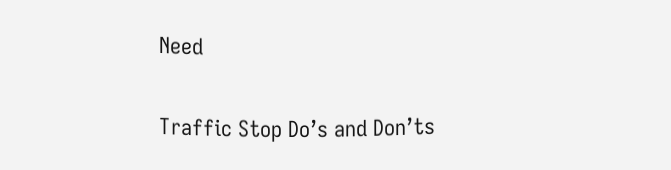Need

Traffic Stop Do’s and Don’ts